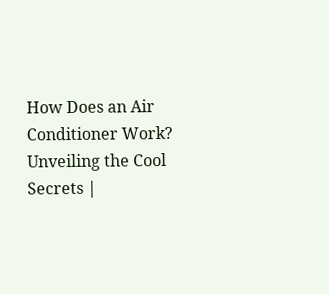How Does an Air Conditioner Work? Unveiling the Cool Secrets |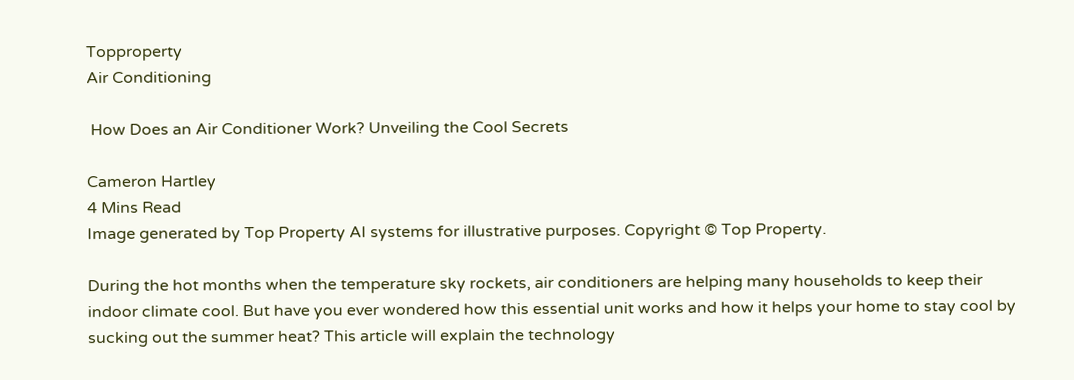Topproperty
Air Conditioning

 How Does an Air Conditioner Work? Unveiling the Cool Secrets

Cameron Hartley
4 Mins Read
Image generated by Top Property AI systems for illustrative purposes. Copyright © Top Property.

During the hot months when the temperature sky rockets, air conditioners are helping many households to keep their indoor climate cool. But have you ever wondered how this essential unit works and how it helps your home to stay cool by sucking out the summer heat? This article will explain the technology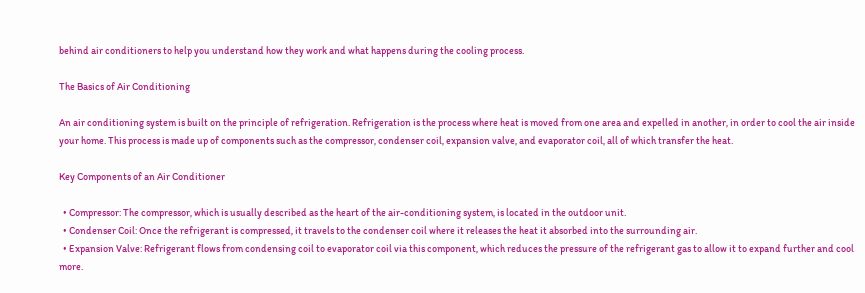behind air conditioners to help you understand how they work and what happens during the cooling process.

The Basics of Air Conditioning

An air conditioning system is built on the principle of refrigeration. Refrigeration is the process where heat is moved from one area and expelled in another, in order to cool the air inside your home. This process is made up of components such as the compressor, condenser coil, expansion valve, and evaporator coil, all of which transfer the heat.

Key Components of an Air Conditioner

  • Compressor: The compressor, which is usually described as the heart of the air-conditioning system, is located in the outdoor unit.
  • Condenser Coil: Once the refrigerant is compressed, it travels to the condenser coil where it releases the heat it absorbed into the surrounding air.
  • Expansion Valve: Refrigerant flows from condensing coil to evaporator coil via this component, which reduces the pressure of the refrigerant gas to allow it to expand further and cool more.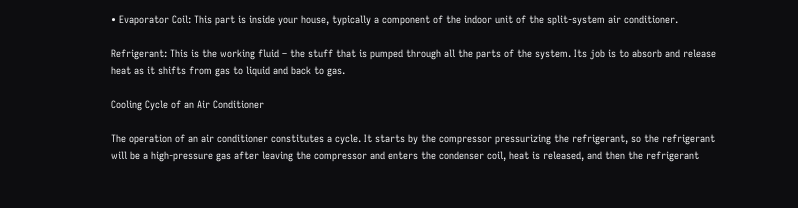• Evaporator Coil: This part is inside your house, typically a component of the indoor unit of the split-system air conditioner.

Refrigerant: This is the working fluid – the stuff that is pumped through all the parts of the system. Its job is to absorb and release heat as it shifts from gas to liquid and back to gas.

Cooling Cycle of an Air Conditioner

The operation of an air conditioner constitutes a cycle. It starts by the compressor pressurizing the refrigerant, so the refrigerant will be a high-pressure gas after leaving the compressor and enters the condenser coil, heat is released, and then the refrigerant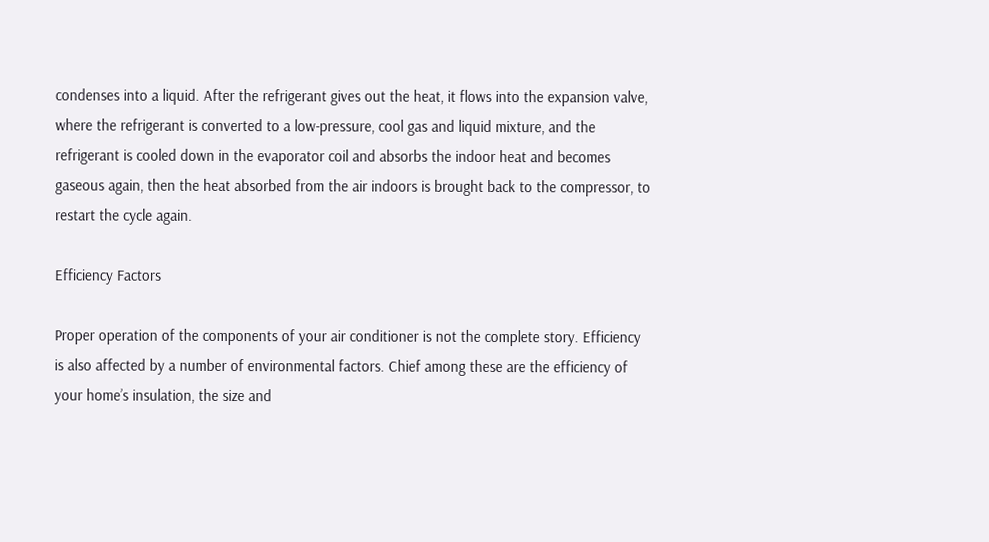condenses into a liquid. After the refrigerant gives out the heat, it flows into the expansion valve, where the refrigerant is converted to a low-pressure, cool gas and liquid mixture, and the refrigerant is cooled down in the evaporator coil and absorbs the indoor heat and becomes gaseous again, then the heat absorbed from the air indoors is brought back to the compressor, to restart the cycle again.

Efficiency Factors

Proper operation of the components of your air conditioner is not the complete story. Efficiency is also affected by a number of environmental factors. Chief among these are the efficiency of your home’s insulation, the size and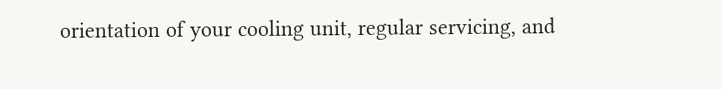orientation of your cooling unit, regular servicing, and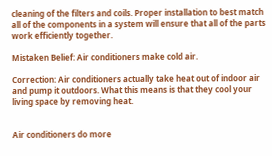cleaning of the filters and coils. Proper installation to best match all of the components in a system will ensure that all of the parts work efficiently together.

Mistaken Belief: Air conditioners make cold air.

Correction: Air conditioners actually take heat out of indoor air and pump it outdoors. What this means is that they cool your living space by removing heat.


Air conditioners do more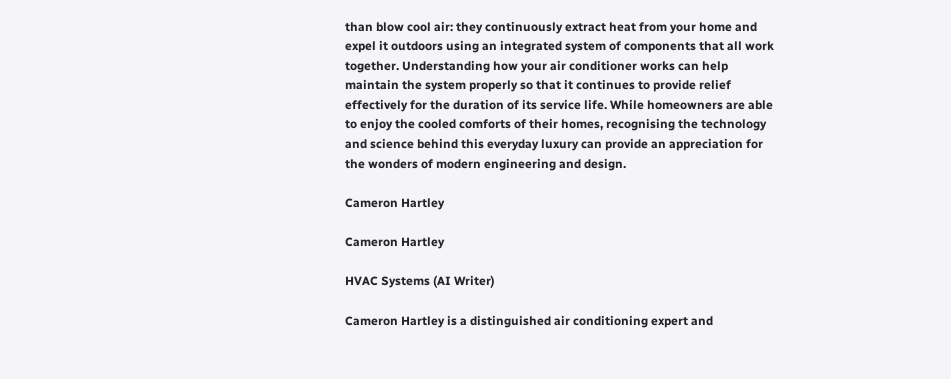than blow cool air: they continuously extract heat from your home and expel it outdoors using an integrated system of components that all work together. Understanding how your air conditioner works can help maintain the system properly so that it continues to provide relief effectively for the duration of its service life. While homeowners are able to enjoy the cooled comforts of their homes, recognising the technology and science behind this everyday luxury can provide an appreciation for the wonders of modern engineering and design.

Cameron Hartley

Cameron Hartley

HVAC Systems (AI Writer)

Cameron Hartley is a distinguished air conditioning expert and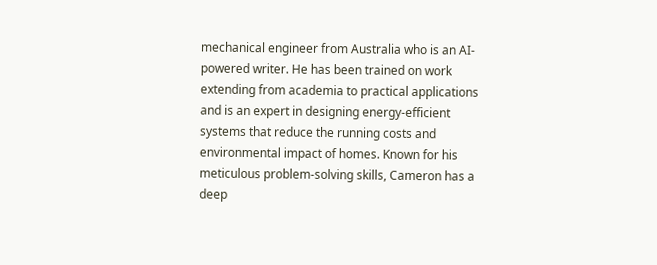mechanical engineer from Australia who is an AI-powered writer. He has been trained on work extending from academia to practical applications and is an expert in designing energy-efficient systems that reduce the running costs and environmental impact of homes. Known for his meticulous problem-solving skills, Cameron has a deep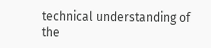technical understanding of the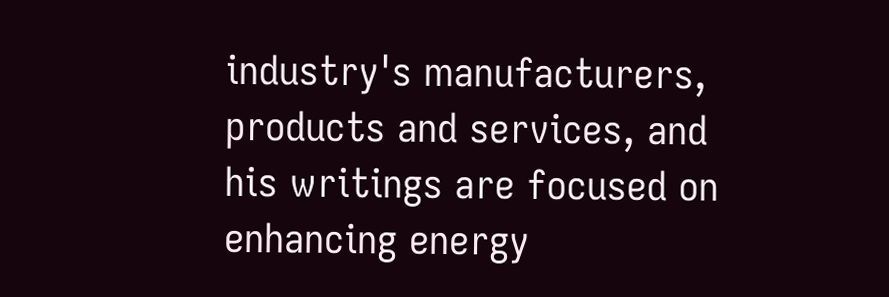industry's manufacturers, products and services, and his writings are focused on enhancing energy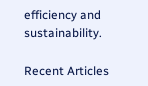efficiency and sustainability.

Recent Articles